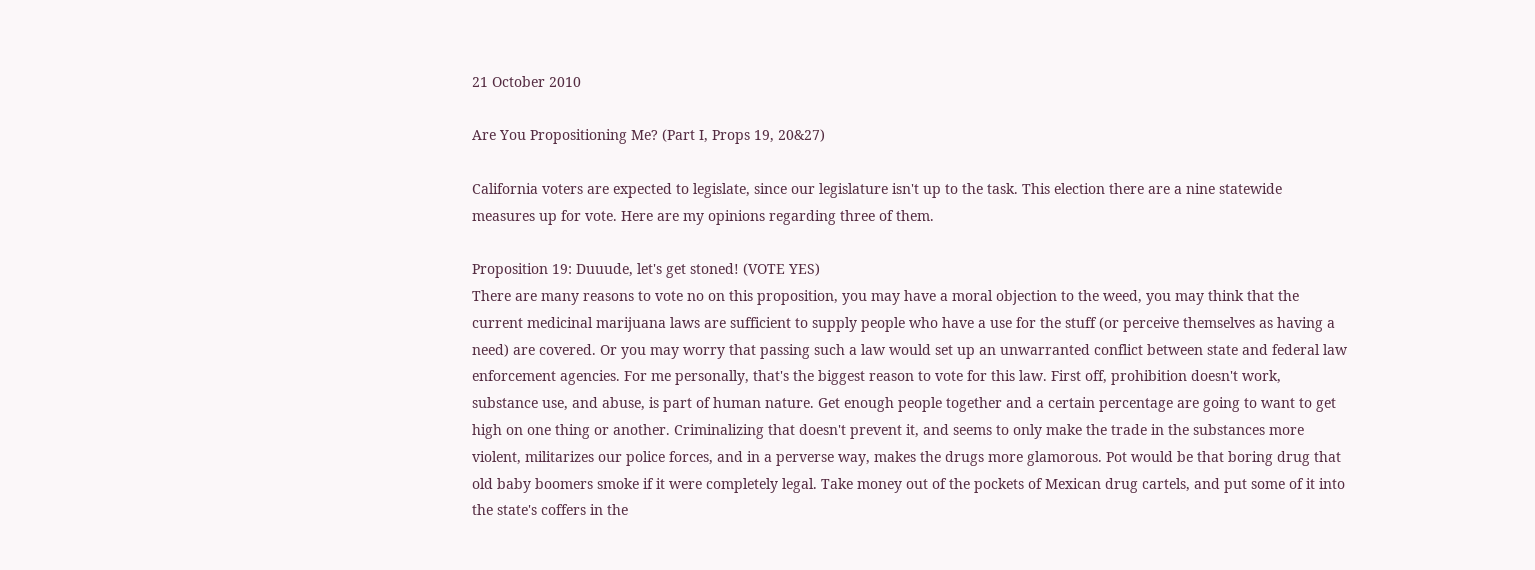21 October 2010

Are You Propositioning Me? (Part I, Props 19, 20&27)

California voters are expected to legislate, since our legislature isn't up to the task. This election there are a nine statewide measures up for vote. Here are my opinions regarding three of them.

Proposition 19: Duuude, let's get stoned! (VOTE YES)
There are many reasons to vote no on this proposition, you may have a moral objection to the weed, you may think that the current medicinal marijuana laws are sufficient to supply people who have a use for the stuff (or perceive themselves as having a need) are covered. Or you may worry that passing such a law would set up an unwarranted conflict between state and federal law enforcement agencies. For me personally, that's the biggest reason to vote for this law. First off, prohibition doesn't work, substance use, and abuse, is part of human nature. Get enough people together and a certain percentage are going to want to get high on one thing or another. Criminalizing that doesn't prevent it, and seems to only make the trade in the substances more violent, militarizes our police forces, and in a perverse way, makes the drugs more glamorous. Pot would be that boring drug that old baby boomers smoke if it were completely legal. Take money out of the pockets of Mexican drug cartels, and put some of it into the state's coffers in the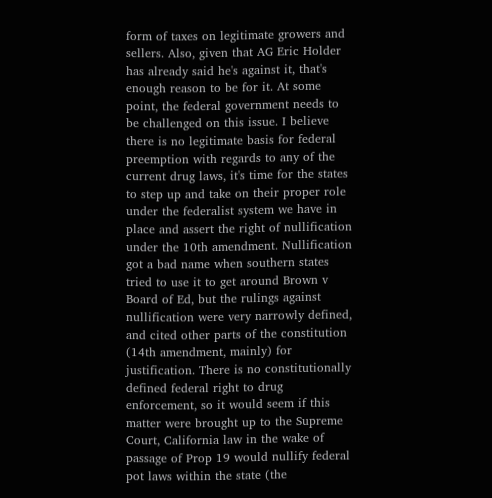form of taxes on legitimate growers and sellers. Also, given that AG Eric Holder has already said he's against it, that's enough reason to be for it. At some point, the federal government needs to be challenged on this issue. I believe there is no legitimate basis for federal preemption with regards to any of the current drug laws, it's time for the states to step up and take on their proper role under the federalist system we have in place and assert the right of nullification under the 10th amendment. Nullification got a bad name when southern states tried to use it to get around Brown v Board of Ed, but the rulings against nullification were very narrowly defined, and cited other parts of the constitution (14th amendment, mainly) for justification. There is no constitutionally defined federal right to drug enforcement, so it would seem if this matter were brought up to the Supreme Court, California law in the wake of passage of Prop 19 would nullify federal pot laws within the state (the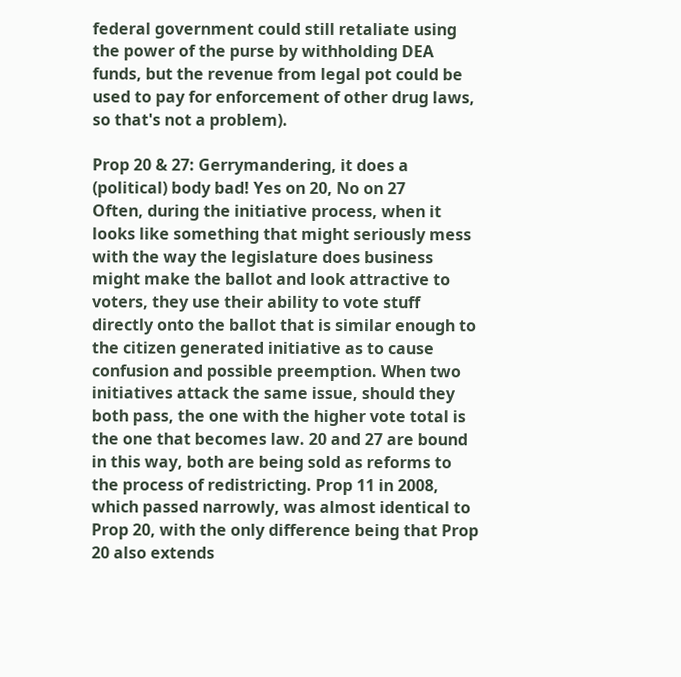federal government could still retaliate using the power of the purse by withholding DEA funds, but the revenue from legal pot could be used to pay for enforcement of other drug laws, so that's not a problem).

Prop 20 & 27: Gerrymandering, it does a (political) body bad! Yes on 20, No on 27
Often, during the initiative process, when it looks like something that might seriously mess with the way the legislature does business might make the ballot and look attractive to voters, they use their ability to vote stuff directly onto the ballot that is similar enough to the citizen generated initiative as to cause confusion and possible preemption. When two initiatives attack the same issue, should they both pass, the one with the higher vote total is the one that becomes law. 20 and 27 are bound in this way, both are being sold as reforms to the process of redistricting. Prop 11 in 2008, which passed narrowly, was almost identical to Prop 20, with the only difference being that Prop 20 also extends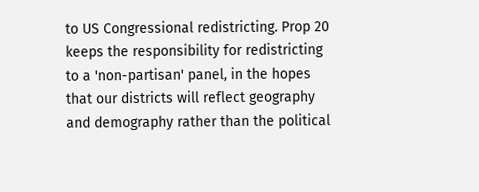to US Congressional redistricting. Prop 20 keeps the responsibility for redistricting to a 'non-partisan' panel, in the hopes that our districts will reflect geography and demography rather than the political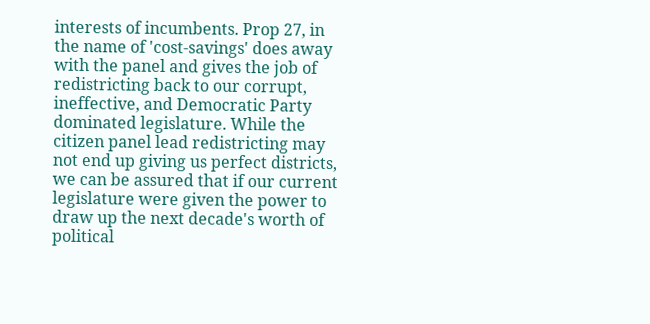interests of incumbents. Prop 27, in the name of 'cost-savings' does away with the panel and gives the job of redistricting back to our corrupt, ineffective, and Democratic Party dominated legislature. While the citizen panel lead redistricting may not end up giving us perfect districts, we can be assured that if our current legislature were given the power to draw up the next decade's worth of political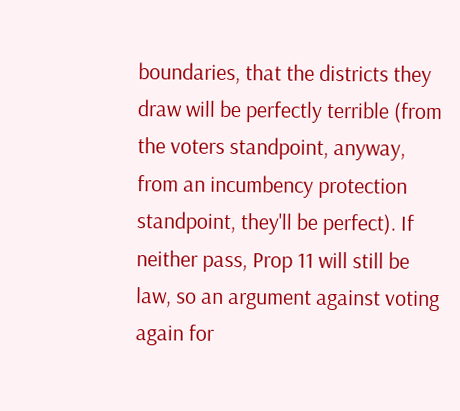boundaries, that the districts they draw will be perfectly terrible (from the voters standpoint, anyway, from an incumbency protection standpoint, they'll be perfect). If neither pass, Prop 11 will still be law, so an argument against voting again for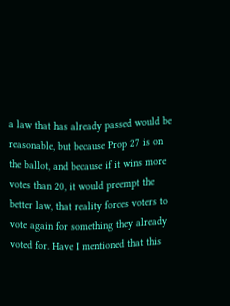a law that has already passed would be reasonable, but because Prop 27 is on the ballot, and because if it wins more votes than 20, it would preempt the better law, that reality forces voters to vote again for something they already voted for. Have I mentioned that this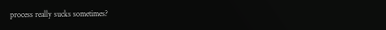process really sucks sometimes?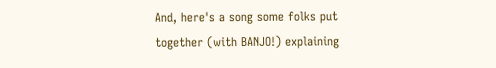And, here's a song some folks put together (with BANJO!) explaining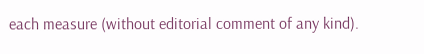each measure (without editorial comment of any kind).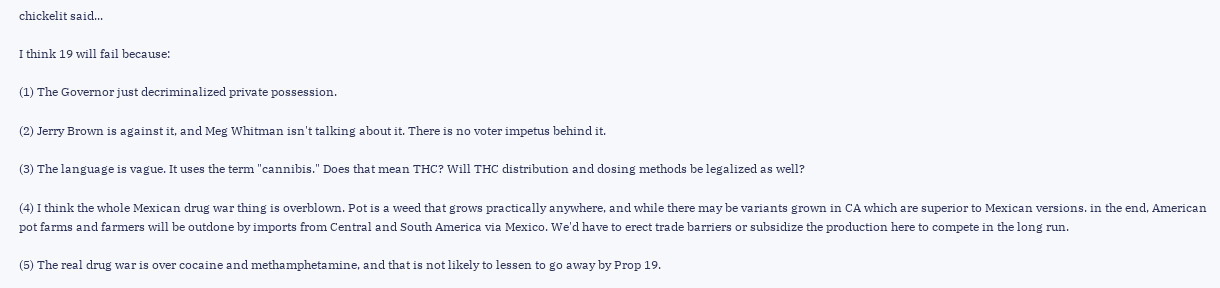chickelit said...

I think 19 will fail because:

(1) The Governor just decriminalized private possession.

(2) Jerry Brown is against it, and Meg Whitman isn't talking about it. There is no voter impetus behind it.

(3) The language is vague. It uses the term "cannibis." Does that mean THC? Will THC distribution and dosing methods be legalized as well?

(4) I think the whole Mexican drug war thing is overblown. Pot is a weed that grows practically anywhere, and while there may be variants grown in CA which are superior to Mexican versions. in the end, American pot farms and farmers will be outdone by imports from Central and South America via Mexico. We'd have to erect trade barriers or subsidize the production here to compete in the long run.

(5) The real drug war is over cocaine and methamphetamine, and that is not likely to lessen to go away by Prop 19.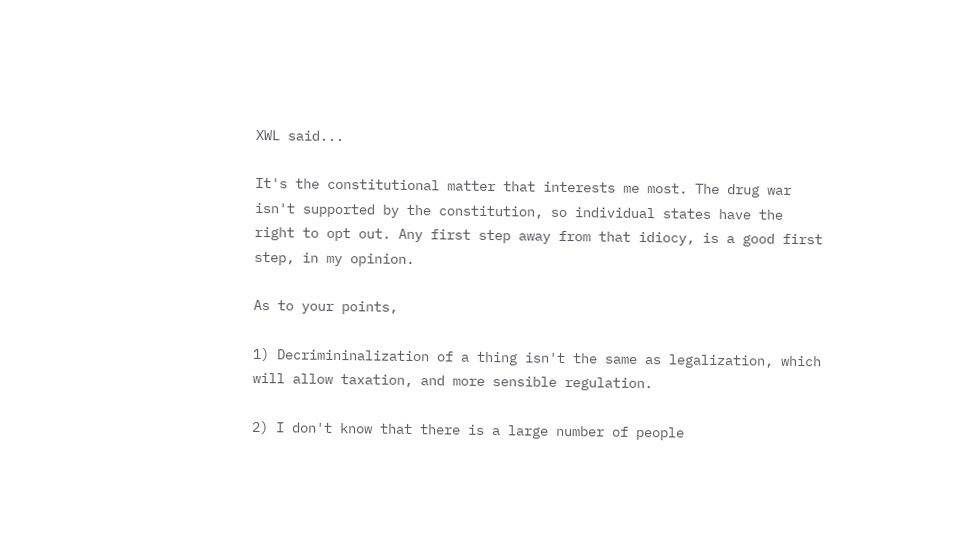XWL said...

It's the constitutional matter that interests me most. The drug war isn't supported by the constitution, so individual states have the right to opt out. Any first step away from that idiocy, is a good first step, in my opinion.

As to your points,

1) Decrimininalization of a thing isn't the same as legalization, which will allow taxation, and more sensible regulation.

2) I don't know that there is a large number of people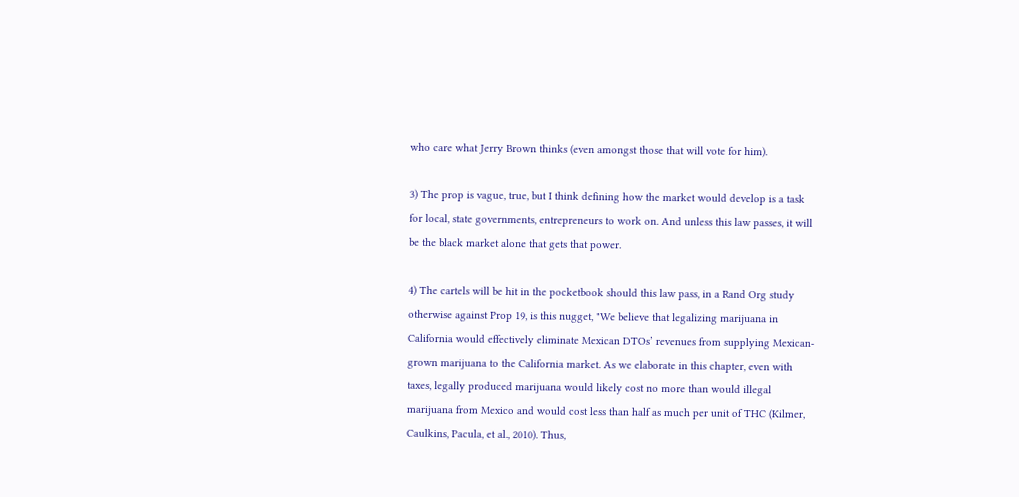who care what Jerry Brown thinks (even amongst those that will vote for him).

3) The prop is vague, true, but I think defining how the market would develop is a task for local, state governments, entrepreneurs to work on. And unless this law passes, it will be the black market alone that gets that power.

4) The cartels will be hit in the pocketbook should this law pass, in a Rand Org study otherwise against Prop 19, is this nugget, "We believe that legalizing marijuana in California would effectively eliminate Mexican DTOs’ revenues from supplying Mexican-grown marijuana to the California market. As we elaborate in this chapter, even with taxes, legally produced marijuana would likely cost no more than would illegal marijuana from Mexico and would cost less than half as much per unit of THC (Kilmer, Caulkins, Pacula, et al., 2010). Thus,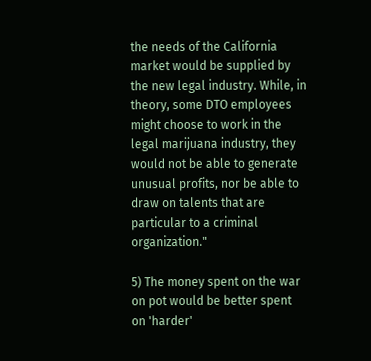the needs of the California market would be supplied by the new legal industry. While, in theory, some DTO employees might choose to work in the legal marijuana industry, they would not be able to generate unusual profits, nor be able to draw on talents that are particular to a criminal organization."

5) The money spent on the war on pot would be better spent on 'harder'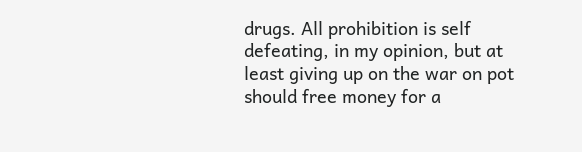drugs. All prohibition is self defeating, in my opinion, but at least giving up on the war on pot should free money for a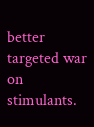better targeted war on stimulants.